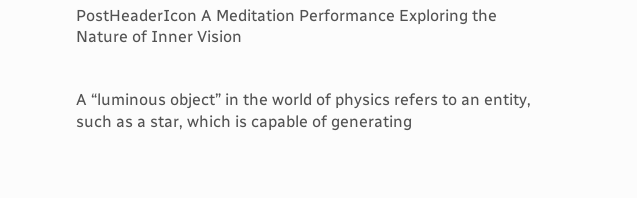PostHeaderIcon A Meditation Performance Exploring the Nature of Inner Vision


A “luminous object” in the world of physics refers to an entity, such as a star, which is capable of generating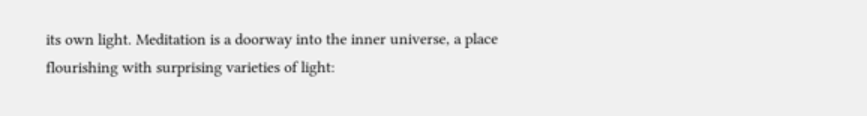its own light. Meditation is a doorway into the inner universe, a place flourishing with surprising varieties of light: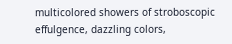multicolored showers of stroboscopic effulgence, dazzling colors,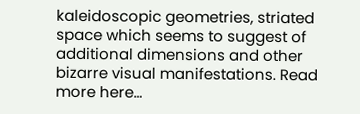kaleidoscopic geometries, striated space which seems to suggest of additional dimensions and other bizarre visual manifestations. Read more here…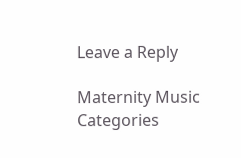Leave a Reply

Maternity Music Categories